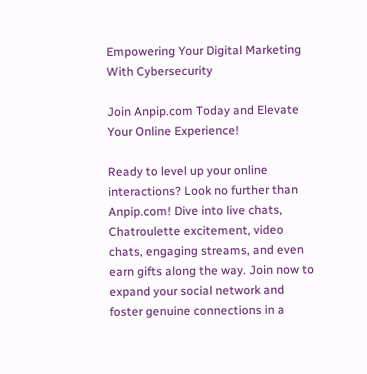Empowering Your Digital Marketing With Cybersecurity

Join Anpip.com Today and Elevate Your Online Experience!

Ready to level up your online interactions? Look no further than Anpip.com! Dive into live chats, Chatroulette excitement, video chats, engaging streams, and even earn gifts along the way. Join now to expand your social network and foster genuine connections in a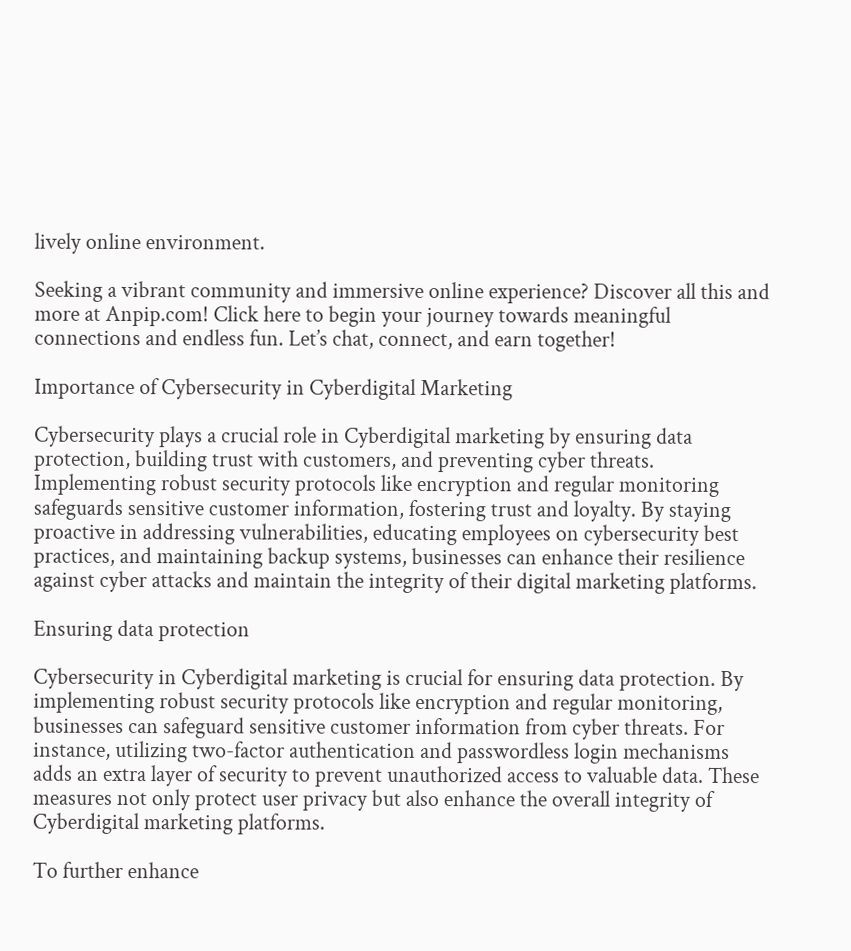lively online environment.

Seeking a vibrant community and immersive online experience? Discover all this and more at Anpip.com! Click here to begin your journey towards meaningful connections and endless fun. Let’s chat, connect, and earn together!

Importance of Cybersecurity in Cyberdigital Marketing

Cybersecurity plays a crucial role in Cyberdigital marketing by ensuring data protection, building trust with customers, and preventing cyber threats. Implementing robust security protocols like encryption and regular monitoring safeguards sensitive customer information, fostering trust and loyalty. By staying proactive in addressing vulnerabilities, educating employees on cybersecurity best practices, and maintaining backup systems, businesses can enhance their resilience against cyber attacks and maintain the integrity of their digital marketing platforms.

Ensuring data protection

Cybersecurity in Cyberdigital marketing is crucial for ensuring data protection. By implementing robust security protocols like encryption and regular monitoring, businesses can safeguard sensitive customer information from cyber threats. For instance, utilizing two-factor authentication and passwordless login mechanisms adds an extra layer of security to prevent unauthorized access to valuable data. These measures not only protect user privacy but also enhance the overall integrity of Cyberdigital marketing platforms.

To further enhance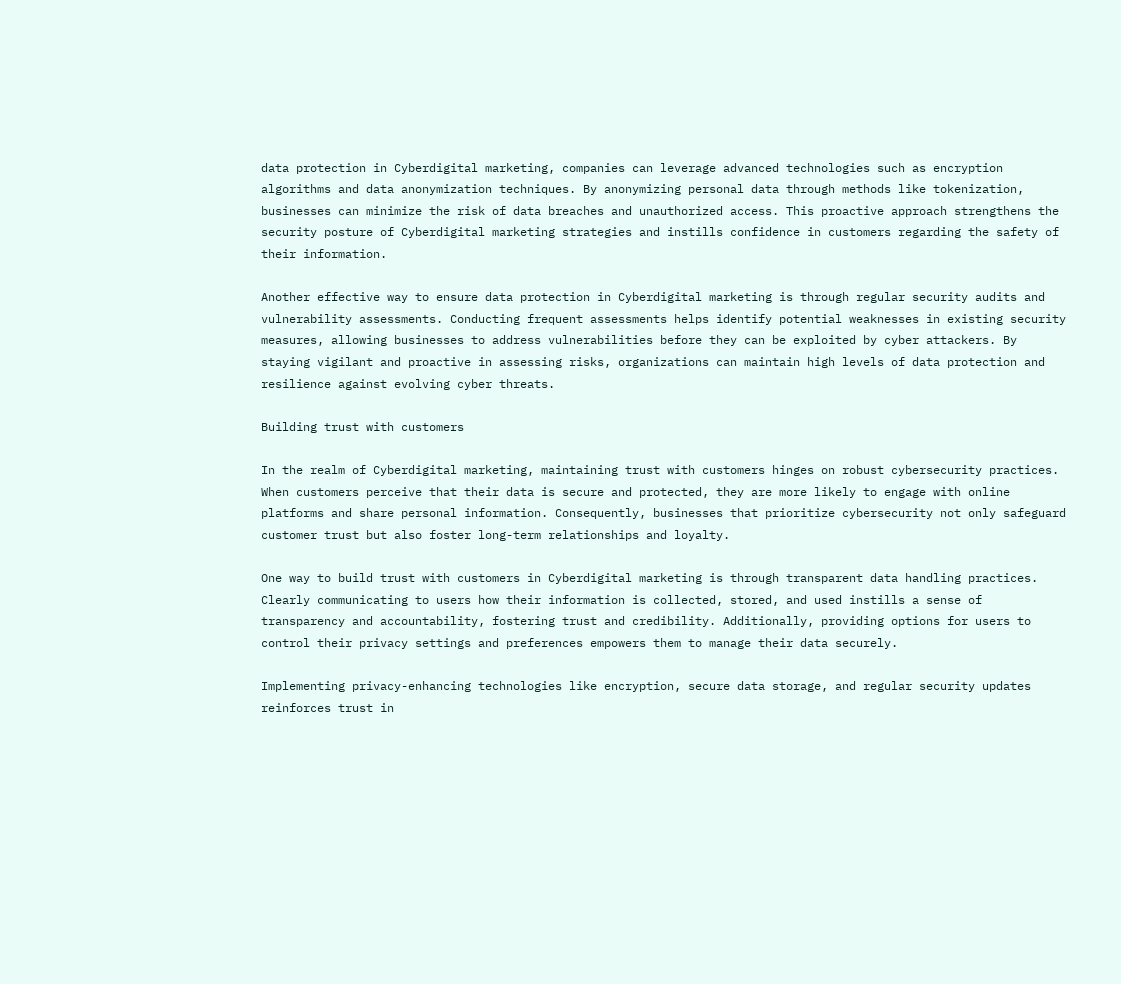data protection in Cyberdigital marketing, companies can leverage advanced technologies such as encryption algorithms and data anonymization techniques. By anonymizing personal data through methods like tokenization, businesses can minimize the risk of data breaches and unauthorized access. This proactive approach strengthens the security posture of Cyberdigital marketing strategies and instills confidence in customers regarding the safety of their information.

Another effective way to ensure data protection in Cyberdigital marketing is through regular security audits and vulnerability assessments. Conducting frequent assessments helps identify potential weaknesses in existing security measures, allowing businesses to address vulnerabilities before they can be exploited by cyber attackers. By staying vigilant and proactive in assessing risks, organizations can maintain high levels of data protection and resilience against evolving cyber threats.

Building trust with customers

In the realm of Cyberdigital marketing, maintaining trust with customers hinges on robust cybersecurity practices. When customers perceive that their data is secure and protected, they are more likely to engage with online platforms and share personal information. Consequently, businesses that prioritize cybersecurity not only safeguard customer trust but also foster long-term relationships and loyalty.

One way to build trust with customers in Cyberdigital marketing is through transparent data handling practices. Clearly communicating to users how their information is collected, stored, and used instills a sense of transparency and accountability, fostering trust and credibility. Additionally, providing options for users to control their privacy settings and preferences empowers them to manage their data securely.

Implementing privacy-enhancing technologies like encryption, secure data storage, and regular security updates reinforces trust in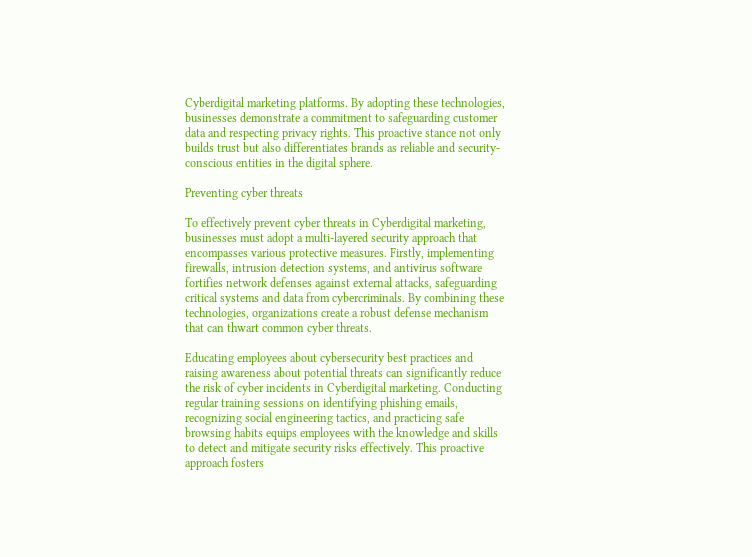Cyberdigital marketing platforms. By adopting these technologies, businesses demonstrate a commitment to safeguarding customer data and respecting privacy rights. This proactive stance not only builds trust but also differentiates brands as reliable and security-conscious entities in the digital sphere.

Preventing cyber threats

To effectively prevent cyber threats in Cyberdigital marketing, businesses must adopt a multi-layered security approach that encompasses various protective measures. Firstly, implementing firewalls, intrusion detection systems, and antivirus software fortifies network defenses against external attacks, safeguarding critical systems and data from cybercriminals. By combining these technologies, organizations create a robust defense mechanism that can thwart common cyber threats.

Educating employees about cybersecurity best practices and raising awareness about potential threats can significantly reduce the risk of cyber incidents in Cyberdigital marketing. Conducting regular training sessions on identifying phishing emails, recognizing social engineering tactics, and practicing safe browsing habits equips employees with the knowledge and skills to detect and mitigate security risks effectively. This proactive approach fosters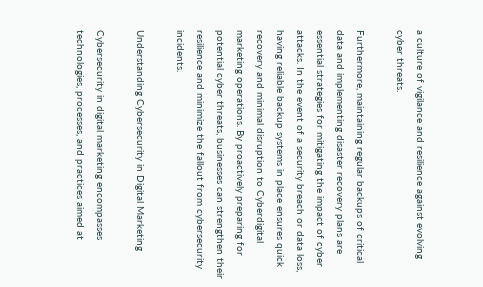a culture of vigilance and resilience against evolving cyber threats.

Furthermore, maintaining regular backups of critical data and implementing disaster recovery plans are essential strategies for mitigating the impact of cyber attacks. In the event of a security breach or data loss, having reliable backup systems in place ensures quick recovery and minimal disruption to Cyberdigital marketing operations. By proactively preparing for potential cyber threats, businesses can strengthen their resilience and minimize the fallout from cybersecurity incidents.

Understanding Cybersecurity in Digital Marketing

Cybersecurity in digital marketing encompasses technologies, processes, and practices aimed at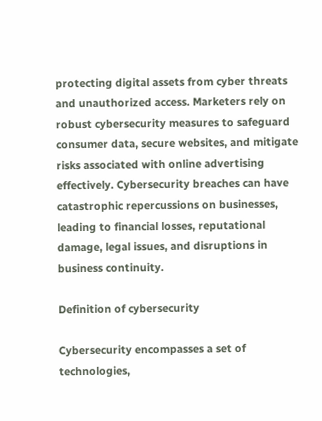protecting digital assets from cyber threats and unauthorized access. Marketers rely on robust cybersecurity measures to safeguard consumer data, secure websites, and mitigate risks associated with online advertising effectively. Cybersecurity breaches can have catastrophic repercussions on businesses, leading to financial losses, reputational damage, legal issues, and disruptions in business continuity.

Definition of cybersecurity

Cybersecurity encompasses a set of technologies,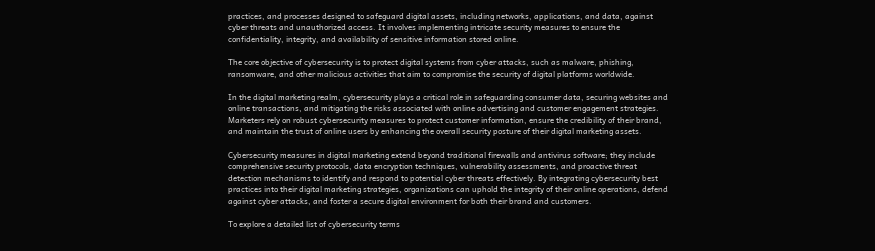practices, and processes designed to safeguard digital assets, including networks, applications, and data, against cyber threats and unauthorized access. It involves implementing intricate security measures to ensure the confidentiality, integrity, and availability of sensitive information stored online.

The core objective of cybersecurity is to protect digital systems from cyber attacks, such as malware, phishing, ransomware, and other malicious activities that aim to compromise the security of digital platforms worldwide.

In the digital marketing realm, cybersecurity plays a critical role in safeguarding consumer data, securing websites and online transactions, and mitigating the risks associated with online advertising and customer engagement strategies. Marketers rely on robust cybersecurity measures to protect customer information, ensure the credibility of their brand, and maintain the trust of online users by enhancing the overall security posture of their digital marketing assets.

Cybersecurity measures in digital marketing extend beyond traditional firewalls and antivirus software; they include comprehensive security protocols, data encryption techniques, vulnerability assessments, and proactive threat detection mechanisms to identify and respond to potential cyber threats effectively. By integrating cybersecurity best practices into their digital marketing strategies, organizations can uphold the integrity of their online operations, defend against cyber attacks, and foster a secure digital environment for both their brand and customers.

To explore a detailed list of cybersecurity terms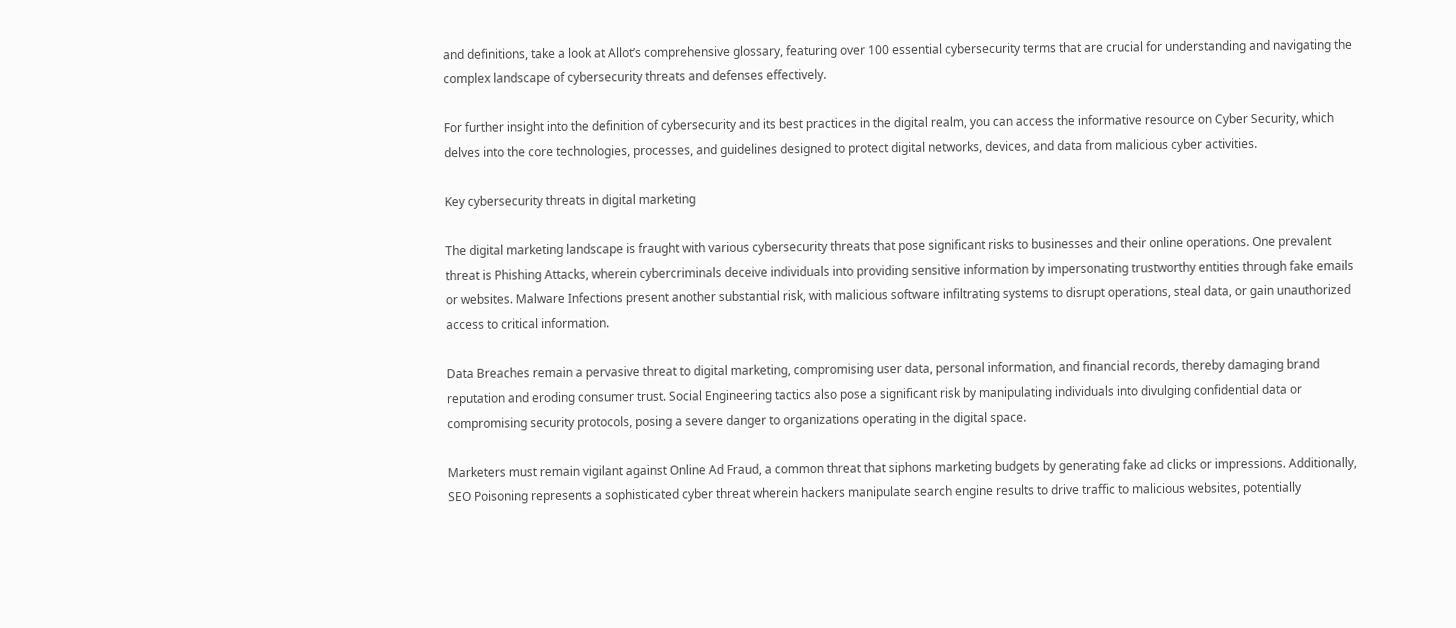and definitions, take a look at Allot’s comprehensive glossary, featuring over 100 essential cybersecurity terms that are crucial for understanding and navigating the complex landscape of cybersecurity threats and defenses effectively.

For further insight into the definition of cybersecurity and its best practices in the digital realm, you can access the informative resource on Cyber Security, which delves into the core technologies, processes, and guidelines designed to protect digital networks, devices, and data from malicious cyber activities.

Key cybersecurity threats in digital marketing

The digital marketing landscape is fraught with various cybersecurity threats that pose significant risks to businesses and their online operations. One prevalent threat is Phishing Attacks, wherein cybercriminals deceive individuals into providing sensitive information by impersonating trustworthy entities through fake emails or websites. Malware Infections present another substantial risk, with malicious software infiltrating systems to disrupt operations, steal data, or gain unauthorized access to critical information.

Data Breaches remain a pervasive threat to digital marketing, compromising user data, personal information, and financial records, thereby damaging brand reputation and eroding consumer trust. Social Engineering tactics also pose a significant risk by manipulating individuals into divulging confidential data or compromising security protocols, posing a severe danger to organizations operating in the digital space.

Marketers must remain vigilant against Online Ad Fraud, a common threat that siphons marketing budgets by generating fake ad clicks or impressions. Additionally, SEO Poisoning represents a sophisticated cyber threat wherein hackers manipulate search engine results to drive traffic to malicious websites, potentially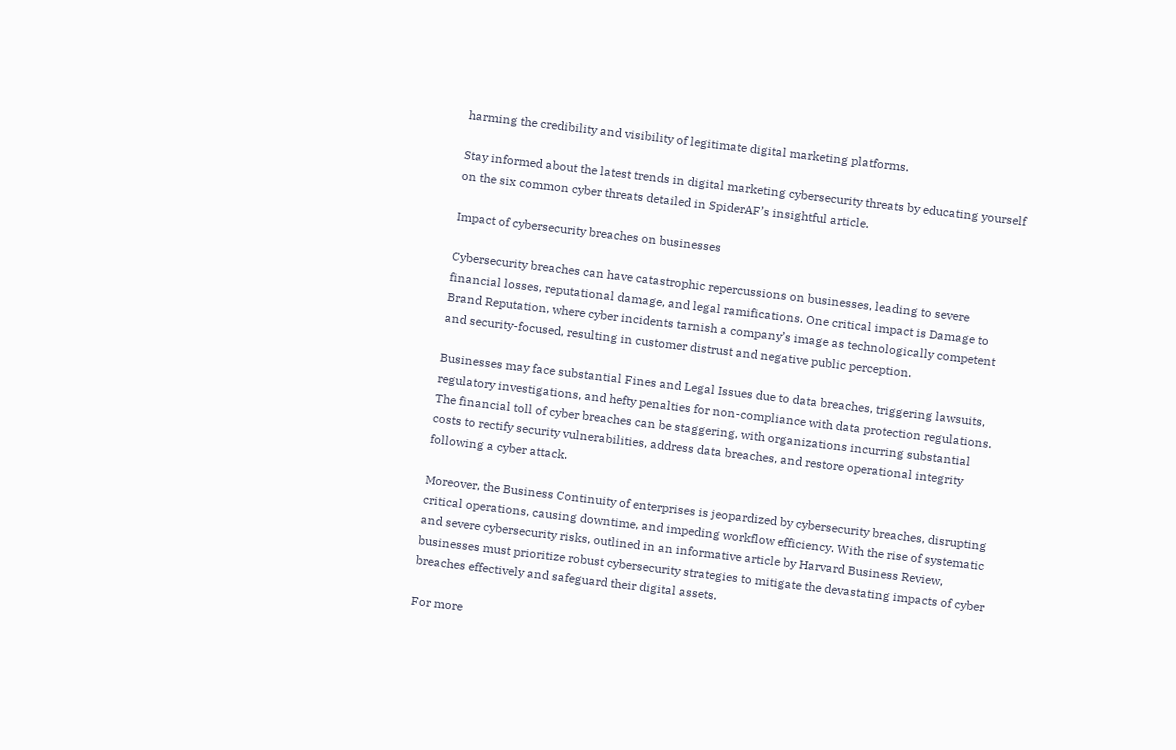harming the credibility and visibility of legitimate digital marketing platforms.

Stay informed about the latest trends in digital marketing cybersecurity threats by educating yourself on the six common cyber threats detailed in SpiderAF’s insightful article.

Impact of cybersecurity breaches on businesses

Cybersecurity breaches can have catastrophic repercussions on businesses, leading to severe financial losses, reputational damage, and legal ramifications. One critical impact is Damage to Brand Reputation, where cyber incidents tarnish a company’s image as technologically competent and security-focused, resulting in customer distrust and negative public perception.

Businesses may face substantial Fines and Legal Issues due to data breaches, triggering lawsuits, regulatory investigations, and hefty penalties for non-compliance with data protection regulations. The financial toll of cyber breaches can be staggering, with organizations incurring substantial costs to rectify security vulnerabilities, address data breaches, and restore operational integrity following a cyber attack.

Moreover, the Business Continuity of enterprises is jeopardized by cybersecurity breaches, disrupting critical operations, causing downtime, and impeding workflow efficiency. With the rise of systematic and severe cybersecurity risks, outlined in an informative article by Harvard Business Review, businesses must prioritize robust cybersecurity strategies to mitigate the devastating impacts of cyber breaches effectively and safeguard their digital assets.

For more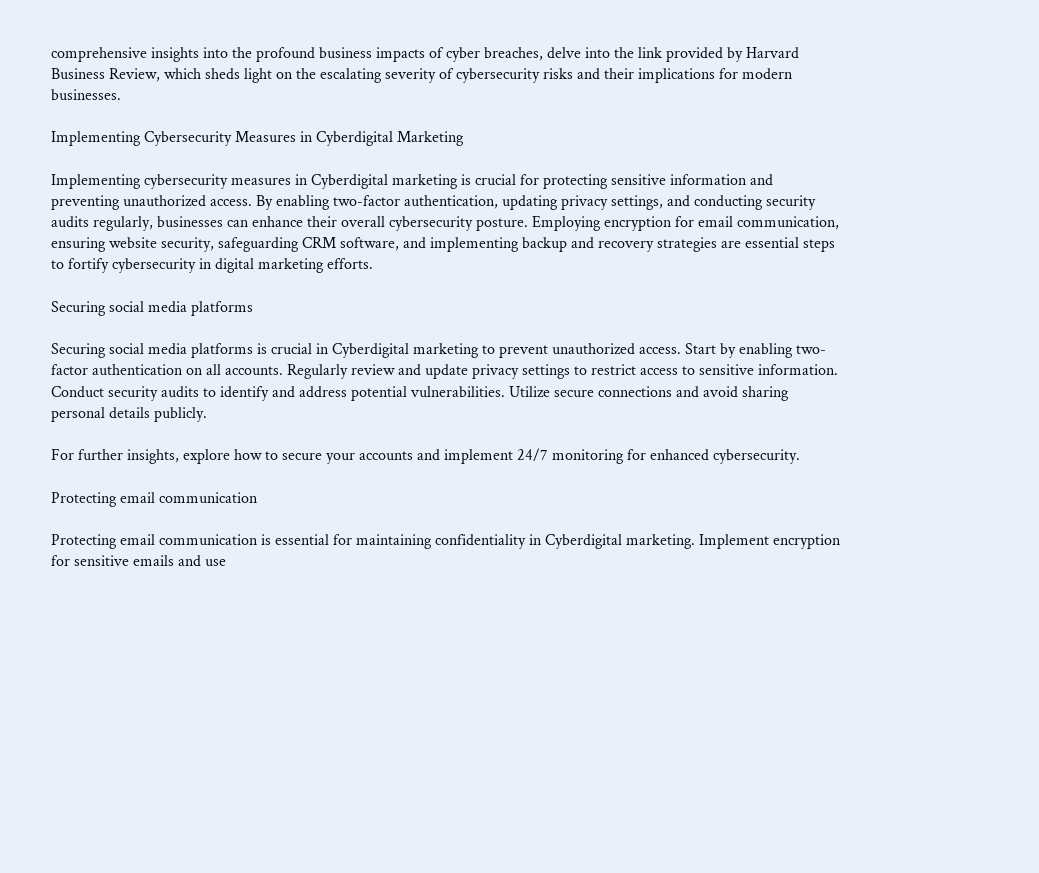comprehensive insights into the profound business impacts of cyber breaches, delve into the link provided by Harvard Business Review, which sheds light on the escalating severity of cybersecurity risks and their implications for modern businesses.

Implementing Cybersecurity Measures in Cyberdigital Marketing

Implementing cybersecurity measures in Cyberdigital marketing is crucial for protecting sensitive information and preventing unauthorized access. By enabling two-factor authentication, updating privacy settings, and conducting security audits regularly, businesses can enhance their overall cybersecurity posture. Employing encryption for email communication, ensuring website security, safeguarding CRM software, and implementing backup and recovery strategies are essential steps to fortify cybersecurity in digital marketing efforts.

Securing social media platforms

Securing social media platforms is crucial in Cyberdigital marketing to prevent unauthorized access. Start by enabling two-factor authentication on all accounts. Regularly review and update privacy settings to restrict access to sensitive information. Conduct security audits to identify and address potential vulnerabilities. Utilize secure connections and avoid sharing personal details publicly.

For further insights, explore how to secure your accounts and implement 24/7 monitoring for enhanced cybersecurity.

Protecting email communication

Protecting email communication is essential for maintaining confidentiality in Cyberdigital marketing. Implement encryption for sensitive emails and use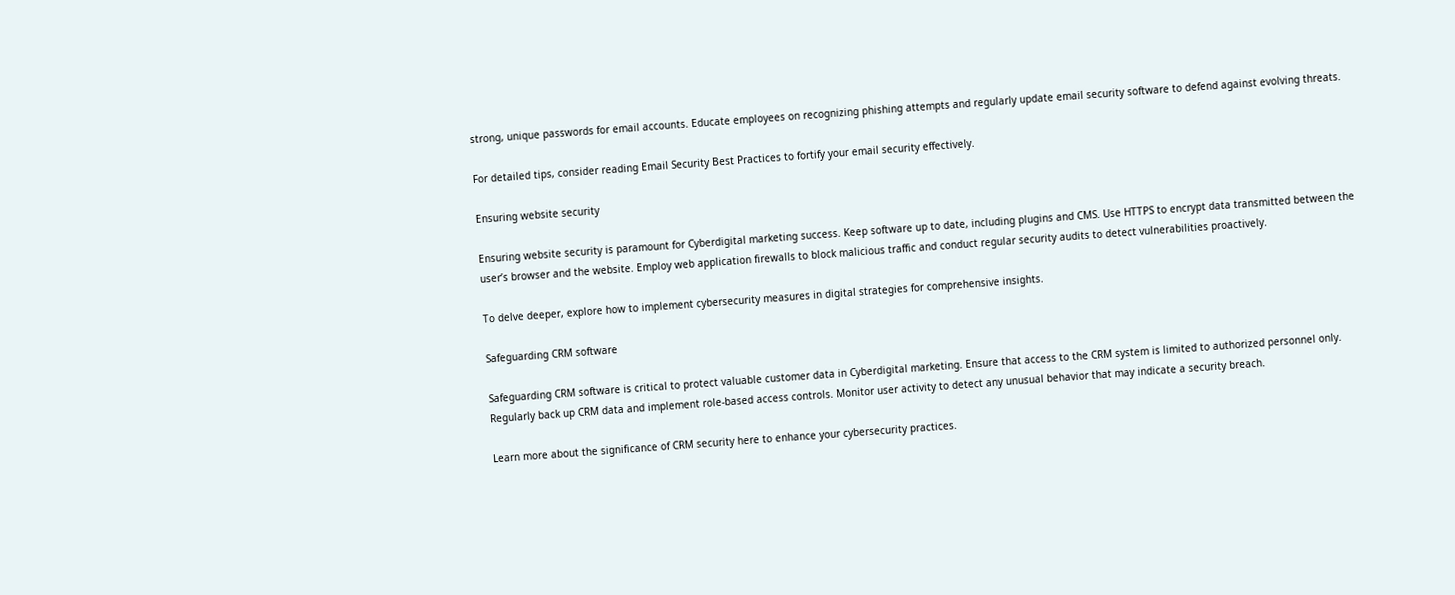strong, unique passwords for email accounts. Educate employees on recognizing phishing attempts and regularly update email security software to defend against evolving threats.

For detailed tips, consider reading Email Security Best Practices to fortify your email security effectively.

Ensuring website security

Ensuring website security is paramount for Cyberdigital marketing success. Keep software up to date, including plugins and CMS. Use HTTPS to encrypt data transmitted between the user’s browser and the website. Employ web application firewalls to block malicious traffic and conduct regular security audits to detect vulnerabilities proactively.

To delve deeper, explore how to implement cybersecurity measures in digital strategies for comprehensive insights.

Safeguarding CRM software

Safeguarding CRM software is critical to protect valuable customer data in Cyberdigital marketing. Ensure that access to the CRM system is limited to authorized personnel only. Regularly back up CRM data and implement role-based access controls. Monitor user activity to detect any unusual behavior that may indicate a security breach.

Learn more about the significance of CRM security here to enhance your cybersecurity practices.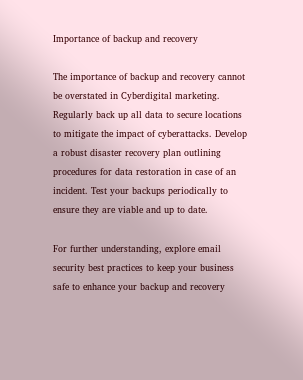Importance of backup and recovery

The importance of backup and recovery cannot be overstated in Cyberdigital marketing. Regularly back up all data to secure locations to mitigate the impact of cyberattacks. Develop a robust disaster recovery plan outlining procedures for data restoration in case of an incident. Test your backups periodically to ensure they are viable and up to date.

For further understanding, explore email security best practices to keep your business safe to enhance your backup and recovery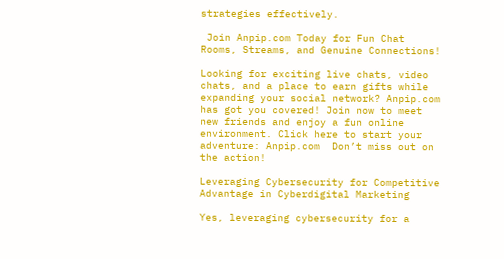strategies effectively.

 Join Anpip.com Today for Fun Chat Rooms, Streams, and Genuine Connections!

Looking for exciting live chats, video chats, and a place to earn gifts while expanding your social network? Anpip.com has got you covered! Join now to meet new friends and enjoy a fun online environment. Click here to start your adventure: Anpip.com  Don’t miss out on the action!

Leveraging Cybersecurity for Competitive Advantage in Cyberdigital Marketing

Yes, leveraging cybersecurity for a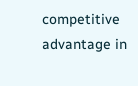competitive advantage in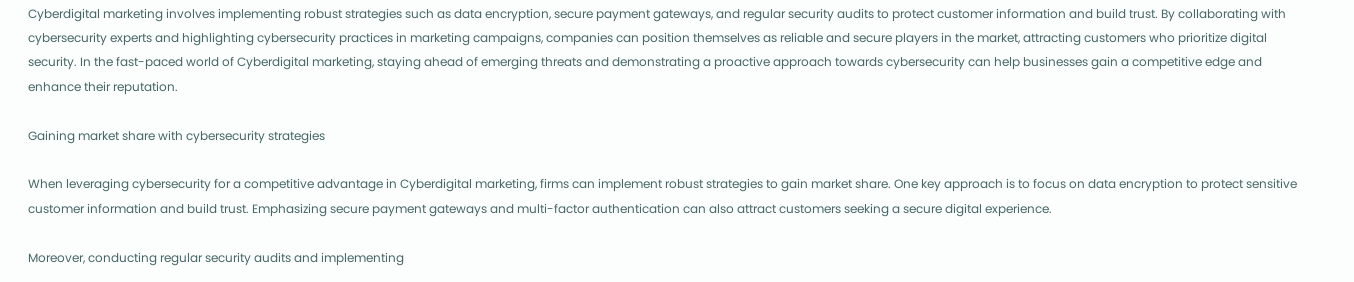Cyberdigital marketing involves implementing robust strategies such as data encryption, secure payment gateways, and regular security audits to protect customer information and build trust. By collaborating with cybersecurity experts and highlighting cybersecurity practices in marketing campaigns, companies can position themselves as reliable and secure players in the market, attracting customers who prioritize digital security. In the fast-paced world of Cyberdigital marketing, staying ahead of emerging threats and demonstrating a proactive approach towards cybersecurity can help businesses gain a competitive edge and enhance their reputation.

Gaining market share with cybersecurity strategies

When leveraging cybersecurity for a competitive advantage in Cyberdigital marketing, firms can implement robust strategies to gain market share. One key approach is to focus on data encryption to protect sensitive customer information and build trust. Emphasizing secure payment gateways and multi-factor authentication can also attract customers seeking a secure digital experience.

Moreover, conducting regular security audits and implementing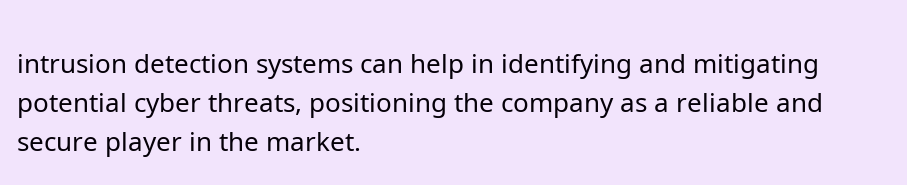intrusion detection systems can help in identifying and mitigating potential cyber threats, positioning the company as a reliable and secure player in the market.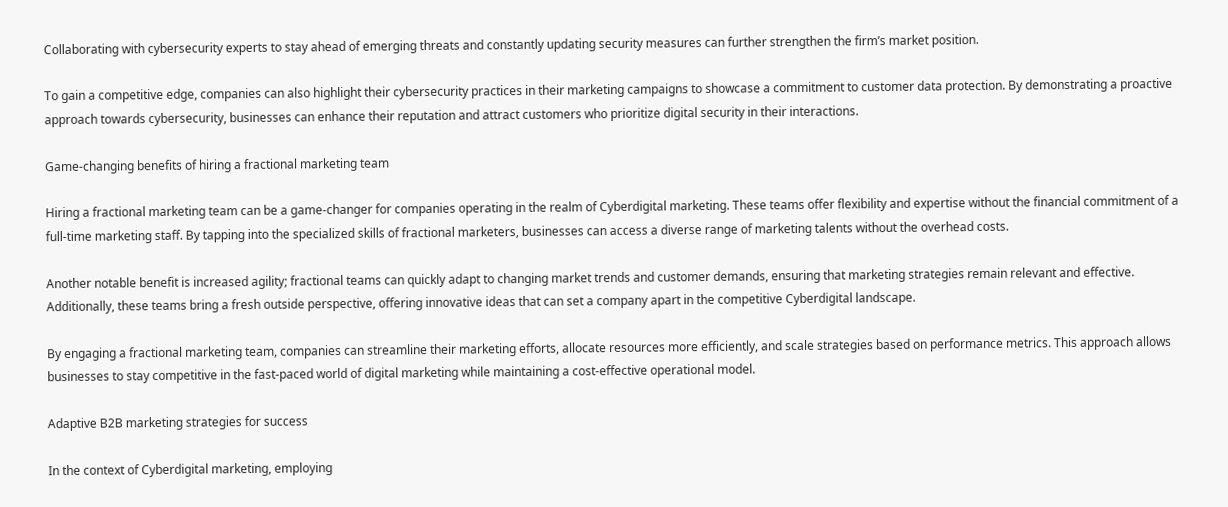Collaborating with cybersecurity experts to stay ahead of emerging threats and constantly updating security measures can further strengthen the firm’s market position.

To gain a competitive edge, companies can also highlight their cybersecurity practices in their marketing campaigns to showcase a commitment to customer data protection. By demonstrating a proactive approach towards cybersecurity, businesses can enhance their reputation and attract customers who prioritize digital security in their interactions.

Game-changing benefits of hiring a fractional marketing team

Hiring a fractional marketing team can be a game-changer for companies operating in the realm of Cyberdigital marketing. These teams offer flexibility and expertise without the financial commitment of a full-time marketing staff. By tapping into the specialized skills of fractional marketers, businesses can access a diverse range of marketing talents without the overhead costs.

Another notable benefit is increased agility; fractional teams can quickly adapt to changing market trends and customer demands, ensuring that marketing strategies remain relevant and effective. Additionally, these teams bring a fresh outside perspective, offering innovative ideas that can set a company apart in the competitive Cyberdigital landscape.

By engaging a fractional marketing team, companies can streamline their marketing efforts, allocate resources more efficiently, and scale strategies based on performance metrics. This approach allows businesses to stay competitive in the fast-paced world of digital marketing while maintaining a cost-effective operational model.

Adaptive B2B marketing strategies for success

In the context of Cyberdigital marketing, employing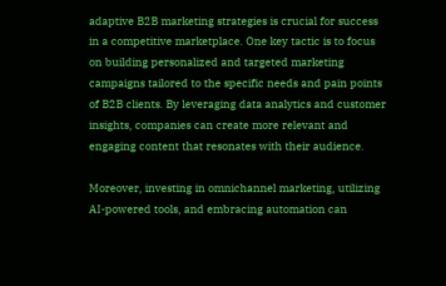adaptive B2B marketing strategies is crucial for success in a competitive marketplace. One key tactic is to focus on building personalized and targeted marketing campaigns tailored to the specific needs and pain points of B2B clients. By leveraging data analytics and customer insights, companies can create more relevant and engaging content that resonates with their audience.

Moreover, investing in omnichannel marketing, utilizing AI-powered tools, and embracing automation can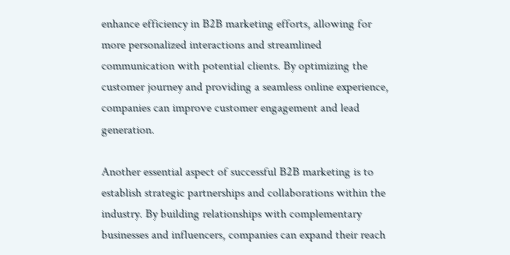enhance efficiency in B2B marketing efforts, allowing for more personalized interactions and streamlined communication with potential clients. By optimizing the customer journey and providing a seamless online experience, companies can improve customer engagement and lead generation.

Another essential aspect of successful B2B marketing is to establish strategic partnerships and collaborations within the industry. By building relationships with complementary businesses and influencers, companies can expand their reach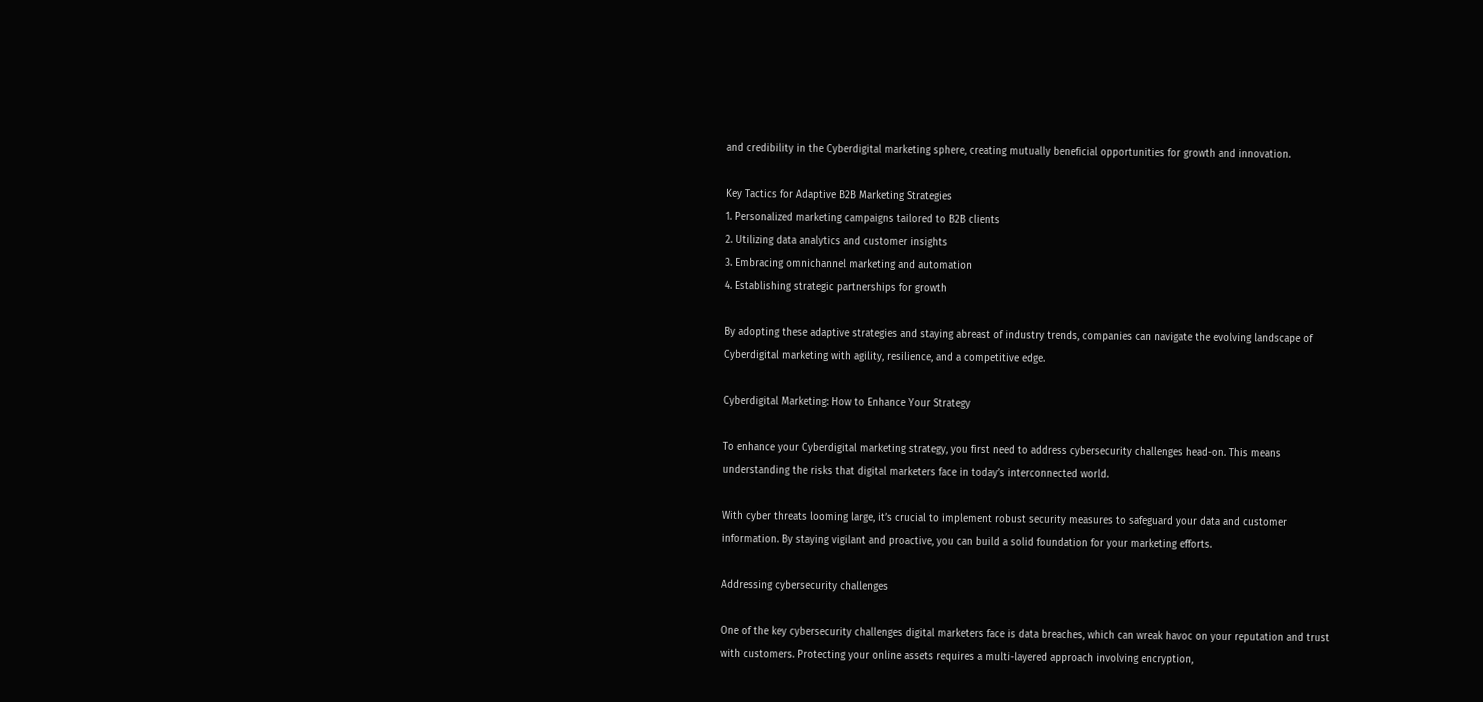and credibility in the Cyberdigital marketing sphere, creating mutually beneficial opportunities for growth and innovation.

Key Tactics for Adaptive B2B Marketing Strategies
1. Personalized marketing campaigns tailored to B2B clients
2. Utilizing data analytics and customer insights
3. Embracing omnichannel marketing and automation
4. Establishing strategic partnerships for growth

By adopting these adaptive strategies and staying abreast of industry trends, companies can navigate the evolving landscape of Cyberdigital marketing with agility, resilience, and a competitive edge.

Cyberdigital Marketing: How to Enhance Your Strategy

To enhance your Cyberdigital marketing strategy, you first need to address cybersecurity challenges head-on. This means understanding the risks that digital marketers face in today’s interconnected world.

With cyber threats looming large, it’s crucial to implement robust security measures to safeguard your data and customer information. By staying vigilant and proactive, you can build a solid foundation for your marketing efforts.

Addressing cybersecurity challenges

One of the key cybersecurity challenges digital marketers face is data breaches, which can wreak havoc on your reputation and trust with customers. Protecting your online assets requires a multi-layered approach involving encryption,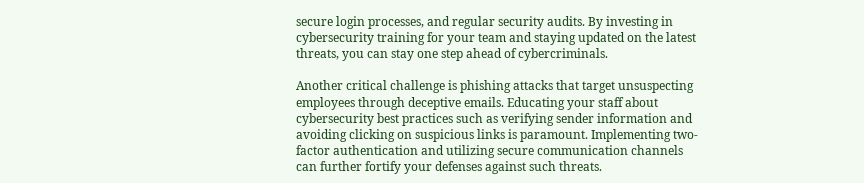secure login processes, and regular security audits. By investing in cybersecurity training for your team and staying updated on the latest threats, you can stay one step ahead of cybercriminals.

Another critical challenge is phishing attacks that target unsuspecting employees through deceptive emails. Educating your staff about cybersecurity best practices such as verifying sender information and avoiding clicking on suspicious links is paramount. Implementing two-factor authentication and utilizing secure communication channels can further fortify your defenses against such threats.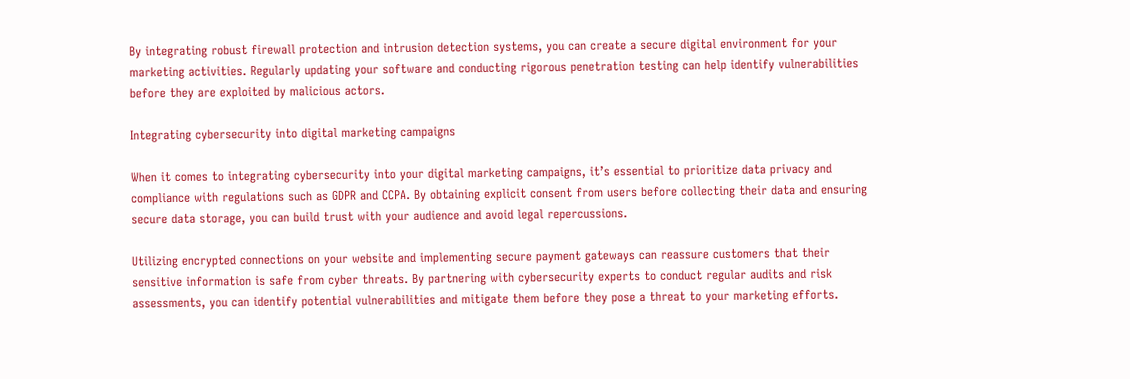By integrating robust firewall protection and intrusion detection systems, you can create a secure digital environment for your marketing activities. Regularly updating your software and conducting rigorous penetration testing can help identify vulnerabilities before they are exploited by malicious actors.

Integrating cybersecurity into digital marketing campaigns

When it comes to integrating cybersecurity into your digital marketing campaigns, it’s essential to prioritize data privacy and compliance with regulations such as GDPR and CCPA. By obtaining explicit consent from users before collecting their data and ensuring secure data storage, you can build trust with your audience and avoid legal repercussions.

Utilizing encrypted connections on your website and implementing secure payment gateways can reassure customers that their sensitive information is safe from cyber threats. By partnering with cybersecurity experts to conduct regular audits and risk assessments, you can identify potential vulnerabilities and mitigate them before they pose a threat to your marketing efforts.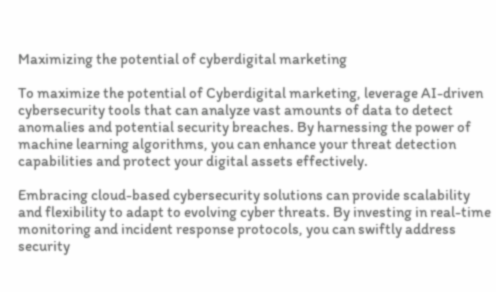Maximizing the potential of cyberdigital marketing

To maximize the potential of Cyberdigital marketing, leverage AI-driven cybersecurity tools that can analyze vast amounts of data to detect anomalies and potential security breaches. By harnessing the power of machine learning algorithms, you can enhance your threat detection capabilities and protect your digital assets effectively.

Embracing cloud-based cybersecurity solutions can provide scalability and flexibility to adapt to evolving cyber threats. By investing in real-time monitoring and incident response protocols, you can swiftly address security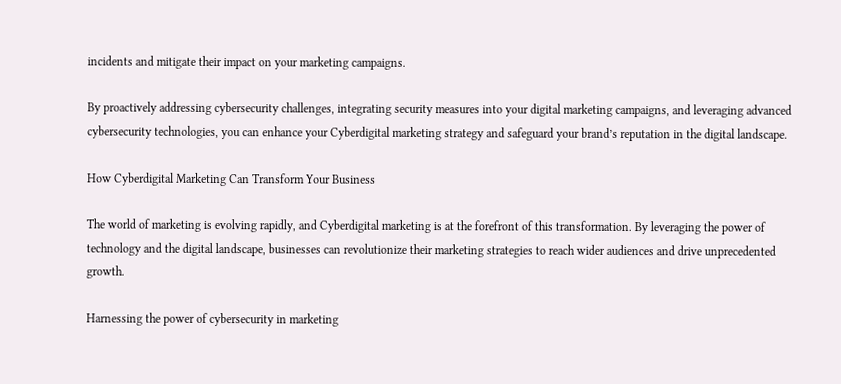incidents and mitigate their impact on your marketing campaigns.

By proactively addressing cybersecurity challenges, integrating security measures into your digital marketing campaigns, and leveraging advanced cybersecurity technologies, you can enhance your Cyberdigital marketing strategy and safeguard your brand’s reputation in the digital landscape.

How Cyberdigital Marketing Can Transform Your Business

The world of marketing is evolving rapidly, and Cyberdigital marketing is at the forefront of this transformation. By leveraging the power of technology and the digital landscape, businesses can revolutionize their marketing strategies to reach wider audiences and drive unprecedented growth.

Harnessing the power of cybersecurity in marketing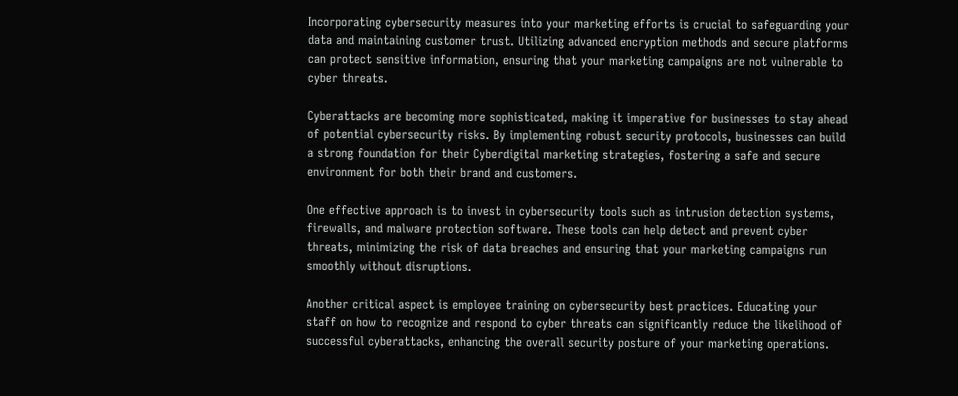Incorporating cybersecurity measures into your marketing efforts is crucial to safeguarding your data and maintaining customer trust. Utilizing advanced encryption methods and secure platforms can protect sensitive information, ensuring that your marketing campaigns are not vulnerable to cyber threats.

Cyberattacks are becoming more sophisticated, making it imperative for businesses to stay ahead of potential cybersecurity risks. By implementing robust security protocols, businesses can build a strong foundation for their Cyberdigital marketing strategies, fostering a safe and secure environment for both their brand and customers.

One effective approach is to invest in cybersecurity tools such as intrusion detection systems, firewalls, and malware protection software. These tools can help detect and prevent cyber threats, minimizing the risk of data breaches and ensuring that your marketing campaigns run smoothly without disruptions.

Another critical aspect is employee training on cybersecurity best practices. Educating your staff on how to recognize and respond to cyber threats can significantly reduce the likelihood of successful cyberattacks, enhancing the overall security posture of your marketing operations.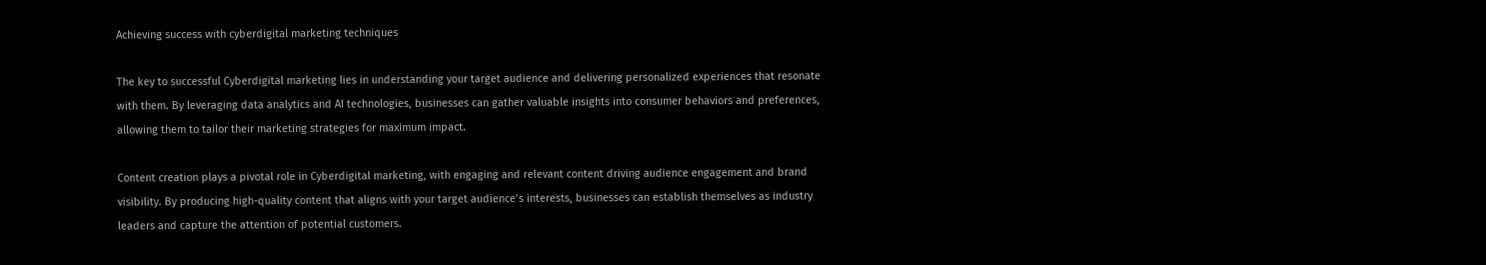Achieving success with cyberdigital marketing techniques

The key to successful Cyberdigital marketing lies in understanding your target audience and delivering personalized experiences that resonate with them. By leveraging data analytics and AI technologies, businesses can gather valuable insights into consumer behaviors and preferences, allowing them to tailor their marketing strategies for maximum impact.

Content creation plays a pivotal role in Cyberdigital marketing, with engaging and relevant content driving audience engagement and brand visibility. By producing high-quality content that aligns with your target audience’s interests, businesses can establish themselves as industry leaders and capture the attention of potential customers.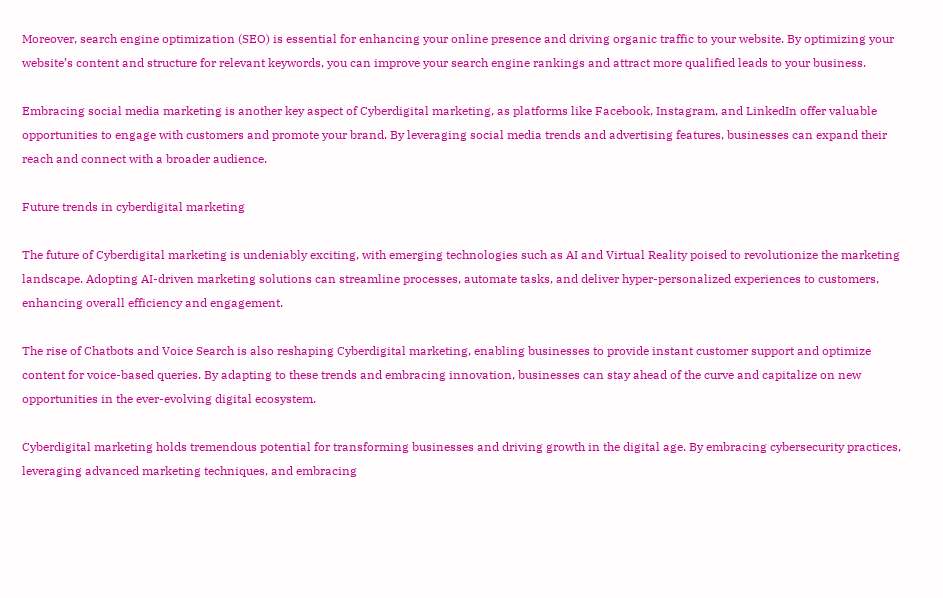Moreover, search engine optimization (SEO) is essential for enhancing your online presence and driving organic traffic to your website. By optimizing your website’s content and structure for relevant keywords, you can improve your search engine rankings and attract more qualified leads to your business.

Embracing social media marketing is another key aspect of Cyberdigital marketing, as platforms like Facebook, Instagram, and LinkedIn offer valuable opportunities to engage with customers and promote your brand. By leveraging social media trends and advertising features, businesses can expand their reach and connect with a broader audience.

Future trends in cyberdigital marketing

The future of Cyberdigital marketing is undeniably exciting, with emerging technologies such as AI and Virtual Reality poised to revolutionize the marketing landscape. Adopting AI-driven marketing solutions can streamline processes, automate tasks, and deliver hyper-personalized experiences to customers, enhancing overall efficiency and engagement.

The rise of Chatbots and Voice Search is also reshaping Cyberdigital marketing, enabling businesses to provide instant customer support and optimize content for voice-based queries. By adapting to these trends and embracing innovation, businesses can stay ahead of the curve and capitalize on new opportunities in the ever-evolving digital ecosystem.

Cyberdigital marketing holds tremendous potential for transforming businesses and driving growth in the digital age. By embracing cybersecurity practices, leveraging advanced marketing techniques, and embracing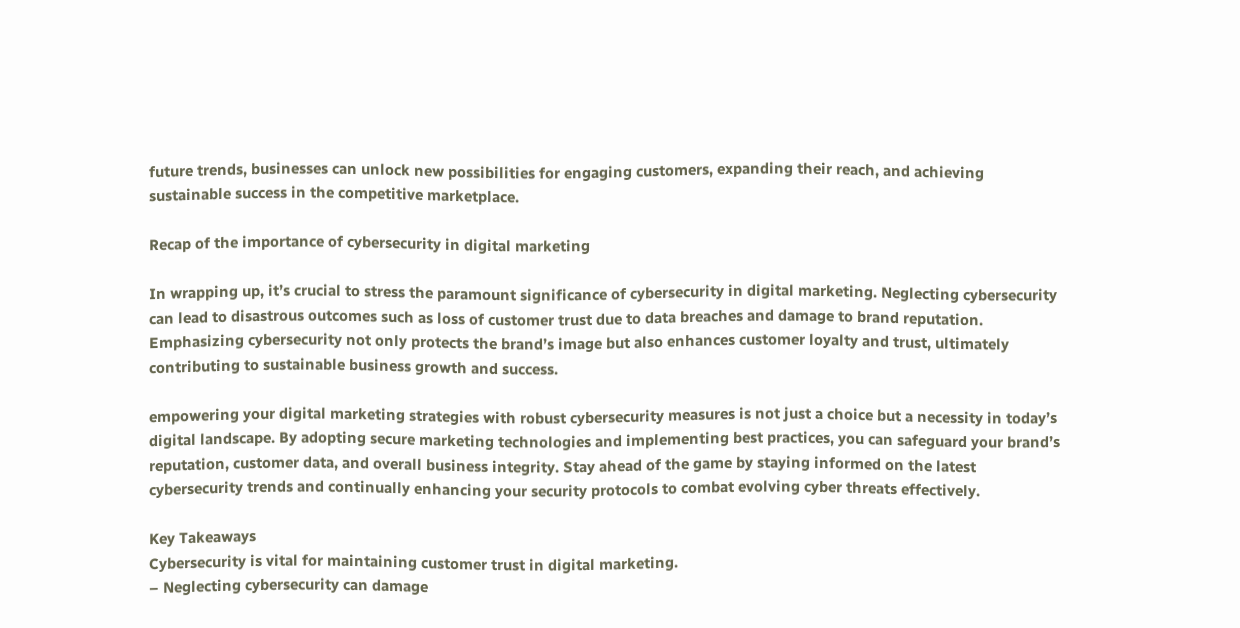future trends, businesses can unlock new possibilities for engaging customers, expanding their reach, and achieving sustainable success in the competitive marketplace.

Recap of the importance of cybersecurity in digital marketing

In wrapping up, it’s crucial to stress the paramount significance of cybersecurity in digital marketing. Neglecting cybersecurity can lead to disastrous outcomes such as loss of customer trust due to data breaches and damage to brand reputation. Emphasizing cybersecurity not only protects the brand’s image but also enhances customer loyalty and trust, ultimately contributing to sustainable business growth and success.

empowering your digital marketing strategies with robust cybersecurity measures is not just a choice but a necessity in today’s digital landscape. By adopting secure marketing technologies and implementing best practices, you can safeguard your brand’s reputation, customer data, and overall business integrity. Stay ahead of the game by staying informed on the latest cybersecurity trends and continually enhancing your security protocols to combat evolving cyber threats effectively.

Key Takeaways
Cybersecurity is vital for maintaining customer trust in digital marketing.
– Neglecting cybersecurity can damage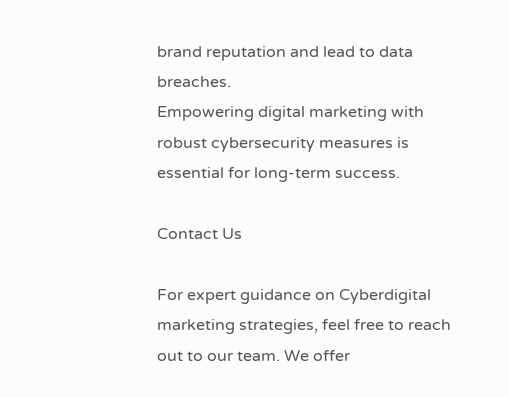brand reputation and lead to data breaches.
Empowering digital marketing with robust cybersecurity measures is essential for long-term success.

Contact Us

For expert guidance on Cyberdigital marketing strategies, feel free to reach out to our team. We offer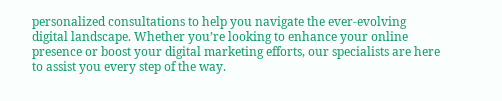personalized consultations to help you navigate the ever-evolving digital landscape. Whether you’re looking to enhance your online presence or boost your digital marketing efforts, our specialists are here to assist you every step of the way.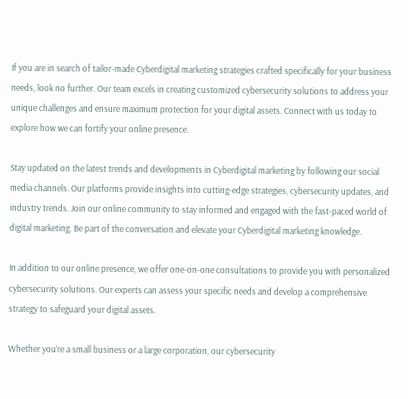If you are in search of tailor-made Cyberdigital marketing strategies crafted specifically for your business needs, look no further. Our team excels in creating customized cybersecurity solutions to address your unique challenges and ensure maximum protection for your digital assets. Connect with us today to explore how we can fortify your online presence.

Stay updated on the latest trends and developments in Cyberdigital marketing by following our social media channels. Our platforms provide insights into cutting-edge strategies, cybersecurity updates, and industry trends. Join our online community to stay informed and engaged with the fast-paced world of digital marketing. Be part of the conversation and elevate your Cyberdigital marketing knowledge.

In addition to our online presence, we offer one-on-one consultations to provide you with personalized cybersecurity solutions. Our experts can assess your specific needs and develop a comprehensive strategy to safeguard your digital assets.

Whether you’re a small business or a large corporation, our cybersecurity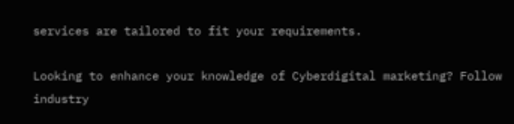services are tailored to fit your requirements.

Looking to enhance your knowledge of Cyberdigital marketing? Follow industry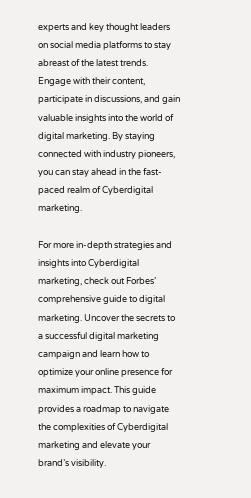experts and key thought leaders on social media platforms to stay abreast of the latest trends. Engage with their content, participate in discussions, and gain valuable insights into the world of digital marketing. By staying connected with industry pioneers, you can stay ahead in the fast-paced realm of Cyberdigital marketing.

For more in-depth strategies and insights into Cyberdigital marketing, check out Forbes’ comprehensive guide to digital marketing. Uncover the secrets to a successful digital marketing campaign and learn how to optimize your online presence for maximum impact. This guide provides a roadmap to navigate the complexities of Cyberdigital marketing and elevate your brand’s visibility.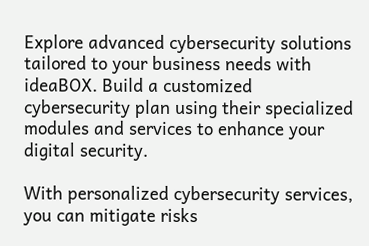Explore advanced cybersecurity solutions tailored to your business needs with ideaBOX. Build a customized cybersecurity plan using their specialized modules and services to enhance your digital security.

With personalized cybersecurity services, you can mitigate risks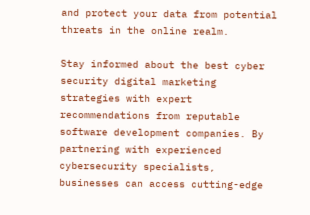and protect your data from potential threats in the online realm.

Stay informed about the best cyber security digital marketing strategies with expert recommendations from reputable software development companies. By partnering with experienced cybersecurity specialists, businesses can access cutting-edge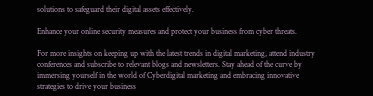solutions to safeguard their digital assets effectively.

Enhance your online security measures and protect your business from cyber threats.

For more insights on keeping up with the latest trends in digital marketing, attend industry conferences and subscribe to relevant blogs and newsletters. Stay ahead of the curve by immersing yourself in the world of Cyberdigital marketing and embracing innovative strategies to drive your business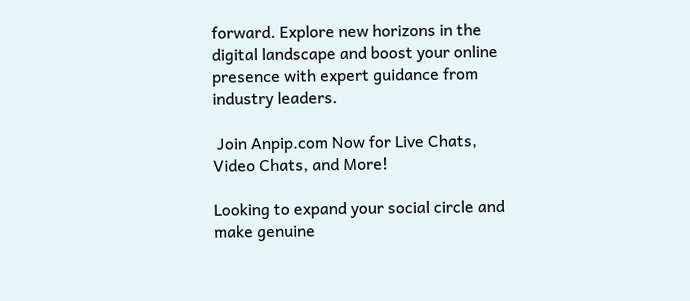forward. Explore new horizons in the digital landscape and boost your online presence with expert guidance from industry leaders.

 Join Anpip.com Now for Live Chats, Video Chats, and More!

Looking to expand your social circle and make genuine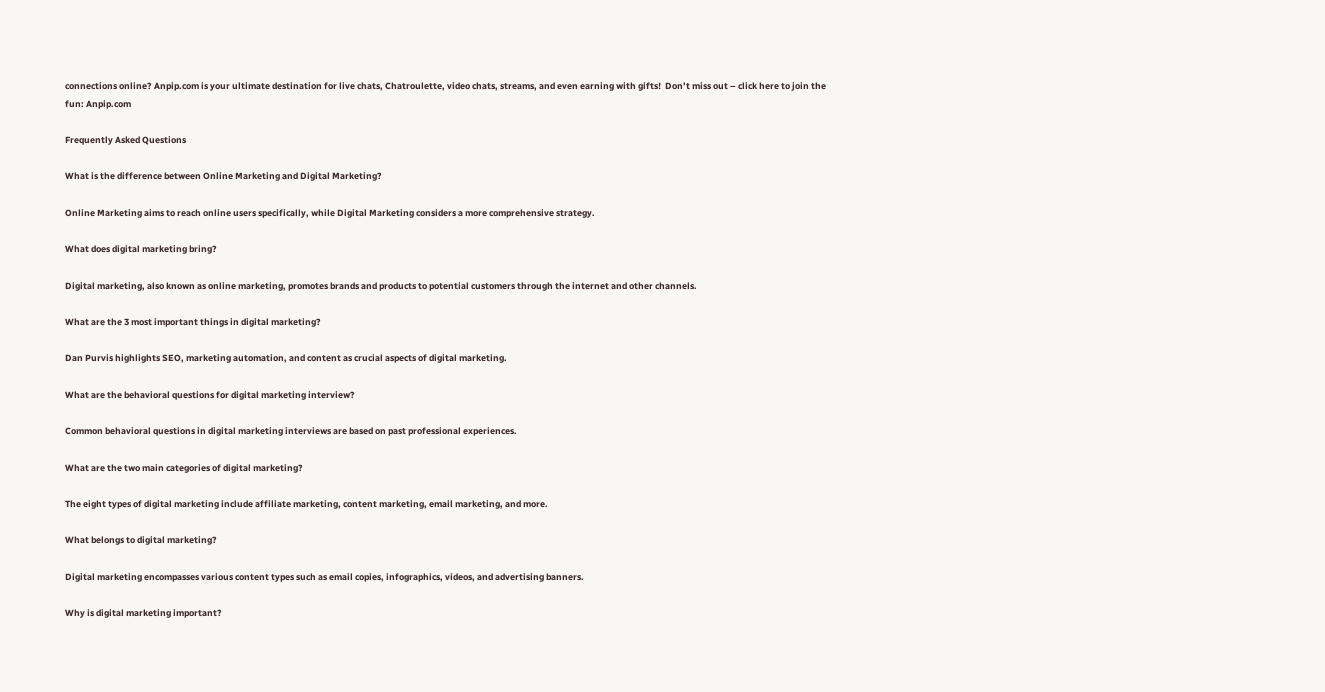connections online? Anpip.com is your ultimate destination for live chats, Chatroulette, video chats, streams, and even earning with gifts!  Don’t miss out – click here to join the fun: Anpip.com

Frequently Asked Questions

What is the difference between Online Marketing and Digital Marketing?

Online Marketing aims to reach online users specifically, while Digital Marketing considers a more comprehensive strategy.

What does digital marketing bring?

Digital marketing, also known as online marketing, promotes brands and products to potential customers through the internet and other channels.

What are the 3 most important things in digital marketing?

Dan Purvis highlights SEO, marketing automation, and content as crucial aspects of digital marketing.

What are the behavioral questions for digital marketing interview?

Common behavioral questions in digital marketing interviews are based on past professional experiences.

What are the two main categories of digital marketing?

The eight types of digital marketing include affiliate marketing, content marketing, email marketing, and more.

What belongs to digital marketing?

Digital marketing encompasses various content types such as email copies, infographics, videos, and advertising banners.

Why is digital marketing important?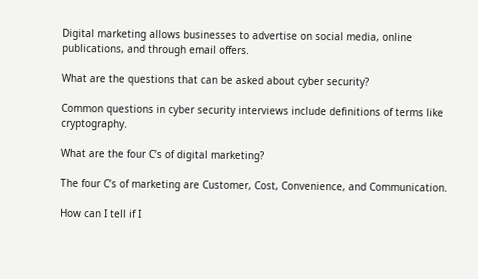Digital marketing allows businesses to advertise on social media, online publications, and through email offers.

What are the questions that can be asked about cyber security?

Common questions in cyber security interviews include definitions of terms like cryptography.

What are the four C’s of digital marketing?

The four C’s of marketing are Customer, Cost, Convenience, and Communication.

How can I tell if I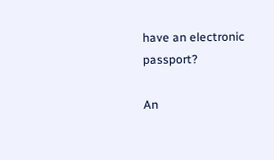have an electronic passport?

An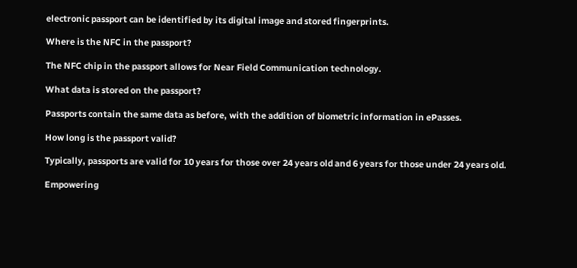electronic passport can be identified by its digital image and stored fingerprints.

Where is the NFC in the passport?

The NFC chip in the passport allows for Near Field Communication technology.

What data is stored on the passport?

Passports contain the same data as before, with the addition of biometric information in ePasses.

How long is the passport valid?

Typically, passports are valid for 10 years for those over 24 years old and 6 years for those under 24 years old.

Empowering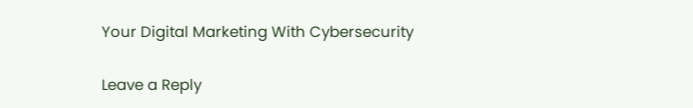Your Digital Marketing With Cybersecurity

Leave a Reply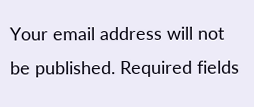Your email address will not be published. Required fields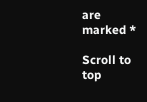are marked *

Scroll to top